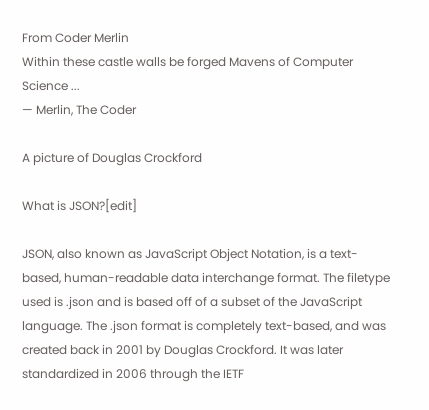From Coder Merlin
Within these castle walls be forged Mavens of Computer Science ...
— Merlin, The Coder

A picture of Douglas Crockford

What is JSON?[edit]

JSON, also known as JavaScript Object Notation, is a text-based, human-readable data interchange format. The filetype used is .json and is based off of a subset of the JavaScript language. The .json format is completely text-based, and was created back in 2001 by Douglas Crockford. It was later standardized in 2006 through the IETF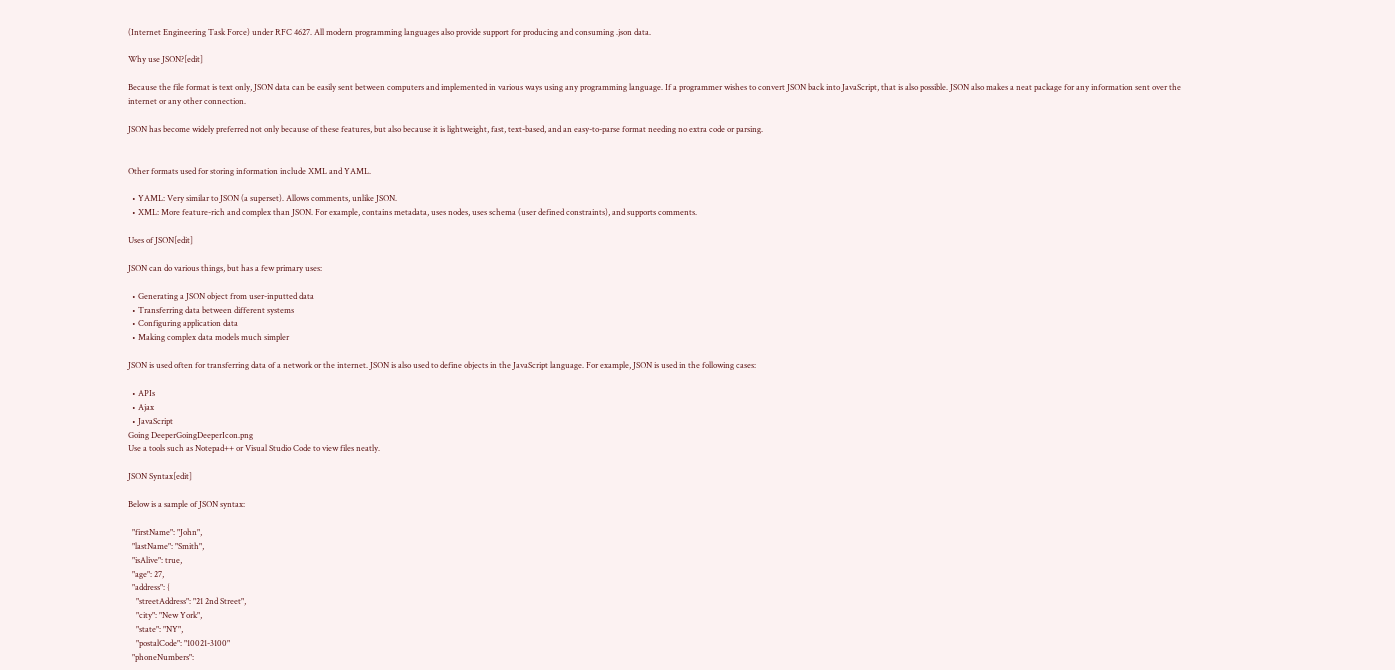(Internet Engineering Task Force) under RFC 4627. All modern programming languages also provide support for producing and consuming .json data.

Why use JSON?[edit]

Because the file format is text only, JSON data can be easily sent between computers and implemented in various ways using any programming language. If a programmer wishes to convert JSON back into JavaScript, that is also possible. JSON also makes a neat package for any information sent over the internet or any other connection.

JSON has become widely preferred not only because of these features, but also because it is lightweight, fast, text-based, and an easy-to-parse format needing no extra code or parsing.


Other formats used for storing information include XML and YAML.

  • YAML: Very similar to JSON (a superset). Allows comments, unlike JSON.
  • XML: More feature-rich and complex than JSON. For example, contains metadata, uses nodes, uses schema (user defined constraints), and supports comments.

Uses of JSON[edit]

JSON can do various things, but has a few primary uses:

  • Generating a JSON object from user-inputted data
  • Transferring data between different systems
  • Configuring application data
  • Making complex data models much simpler

JSON is used often for transferring data of a network or the internet. JSON is also used to define objects in the JavaScript language. For example, JSON is used in the following cases:

  • APIs
  • Ajax
  • JavaScript
Going DeeperGoingDeeperIcon.png
Use a tools such as Notepad++ or Visual Studio Code to view files neatly.

JSON Syntax[edit]

Below is a sample of JSON syntax:

  "firstName": "John",
  "lastName": "Smith",
  "isAlive": true,
  "age": 27,
  "address": {
    "streetAddress": "21 2nd Street",
    "city": "New York",
    "state": "NY",
    "postalCode": "10021-3100"
  "phoneNumbers":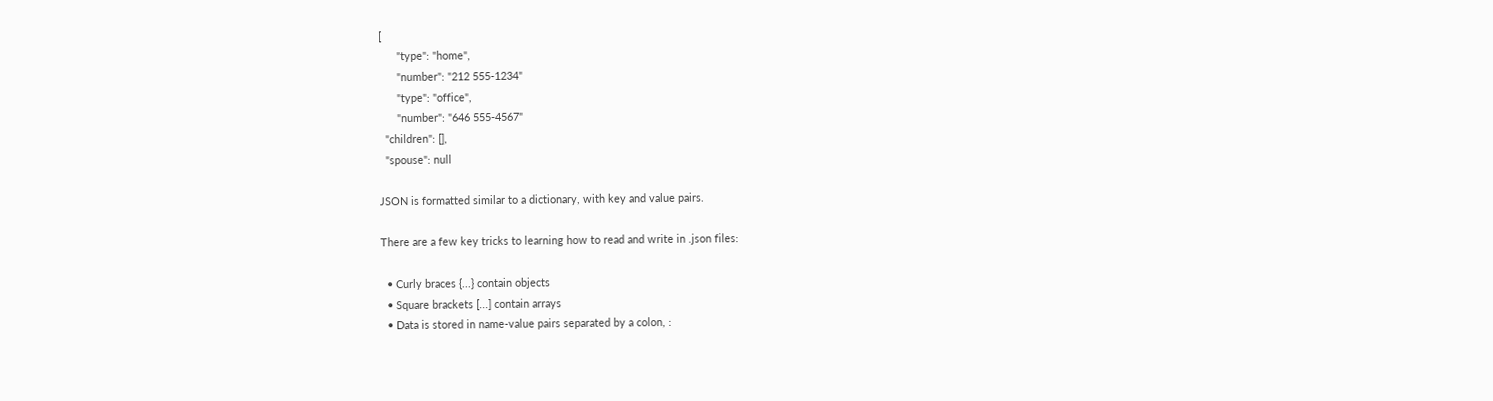[
      "type": "home",
      "number": "212 555-1234"
      "type": "office",
      "number": "646 555-4567"
  "children": [],
  "spouse": null

JSON is formatted similar to a dictionary, with key and value pairs.

There are a few key tricks to learning how to read and write in .json files:

  • Curly braces {...} contain objects
  • Square brackets [...] contain arrays
  • Data is stored in name-value pairs separated by a colon, :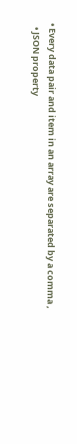• Every data pair and item in an array are separated by a comma ,
  • JSON property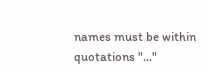names must be within quotations "..."